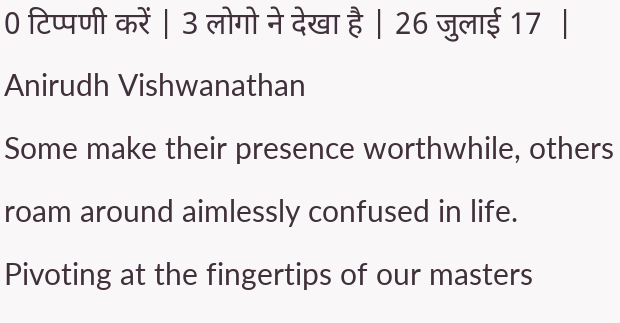0 टिप्पणी करें | 3 लोगो ने देखा है | 26 जुलाई 17  | Anirudh Vishwanathan
Some make their presence worthwhile, others roam around aimlessly confused in life. Pivoting at the fingertips of our masters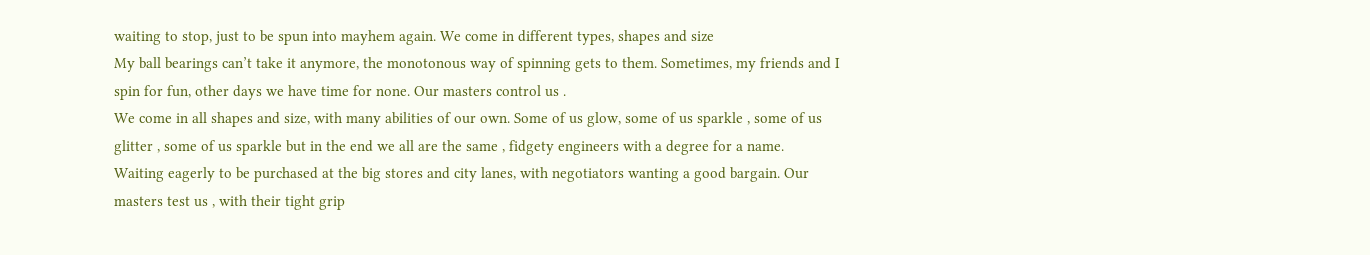waiting to stop, just to be spun into mayhem again. We come in different types, shapes and size
My ball bearings can’t take it anymore, the monotonous way of spinning gets to them. Sometimes, my friends and I spin for fun, other days we have time for none. Our masters control us .
We come in all shapes and size, with many abilities of our own. Some of us glow, some of us sparkle , some of us glitter , some of us sparkle but in the end we all are the same , fidgety engineers with a degree for a name.
Waiting eagerly to be purchased at the big stores and city lanes, with negotiators wanting a good bargain. Our masters test us , with their tight grip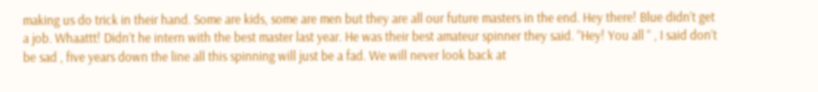making us do trick in their hand. Some are kids, some are men but they are all our future masters in the end. Hey there! Blue didn’t get a job. Whaattt! Didn’t he intern with the best master last year. He was their best amateur spinner they said. ‘’Hey! You all ‘’ , I said don’t be sad , five years down the line all this spinning will just be a fad. We will never look back at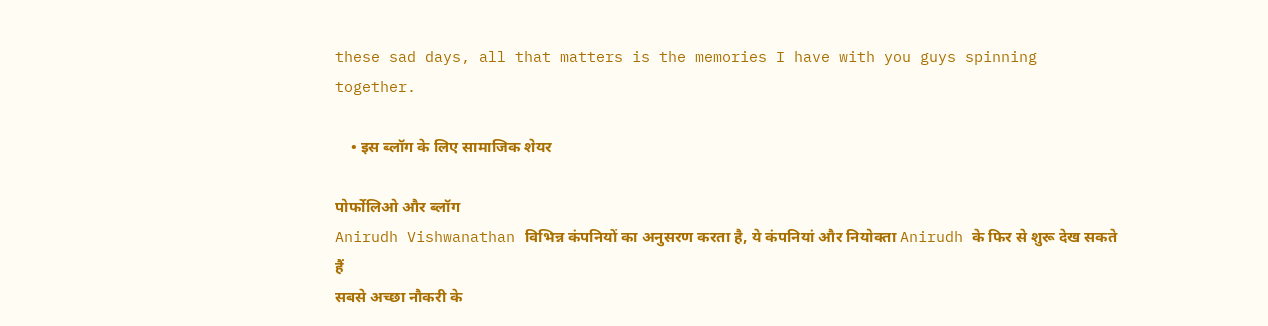these sad days, all that matters is the memories I have with you guys spinning together.

    • इस ब्लॉग के लिए सामाजिक शेयर

पोर्फोलिओ और ब्लॉग
Anirudh Vishwanathan विभिन्न कंपनियों का अनुसरण करता है, ये कंपनियां और नियोक्ता Anirudh के फिर से शुरू देख सकते हैं
सबसे अच्छा नौकरी के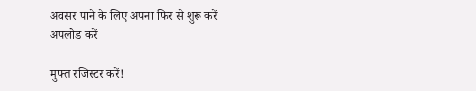अवसर पाने के लिए अपना फिर से शुरू करें अपलोड करें

मुफ्त रजिस्टर करें!